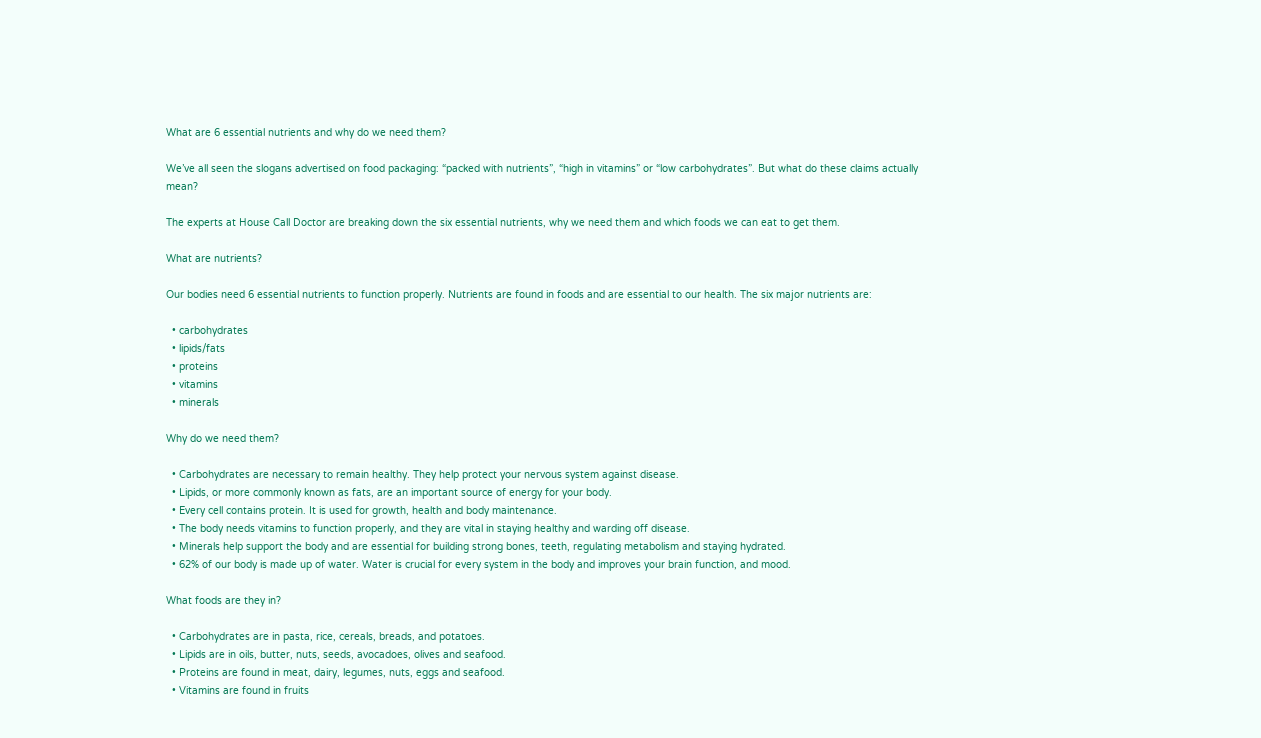What are 6 essential nutrients and why do we need them?

We’ve all seen the slogans advertised on food packaging: “packed with nutrients”, “high in vitamins” or “low carbohydrates”. But what do these claims actually mean?

The experts at House Call Doctor are breaking down the six essential nutrients, why we need them and which foods we can eat to get them.

What are nutrients?

Our bodies need 6 essential nutrients to function properly. Nutrients are found in foods and are essential to our health. The six major nutrients are:

  • carbohydrates
  • lipids/fats
  • proteins
  • vitamins
  • minerals

Why do we need them?

  • Carbohydrates are necessary to remain healthy. They help protect your nervous system against disease.
  • Lipids, or more commonly known as fats, are an important source of energy for your body.
  • Every cell contains protein. It is used for growth, health and body maintenance.
  • The body needs vitamins to function properly, and they are vital in staying healthy and warding off disease.
  • Minerals help support the body and are essential for building strong bones, teeth, regulating metabolism and staying hydrated.
  • 62% of our body is made up of water. Water is crucial for every system in the body and improves your brain function, and mood.

What foods are they in?

  • Carbohydrates are in pasta, rice, cereals, breads, and potatoes.
  • Lipids are in oils, butter, nuts, seeds, avocadoes, olives and seafood.
  • Proteins are found in meat, dairy, legumes, nuts, eggs and seafood.
  • Vitamins are found in fruits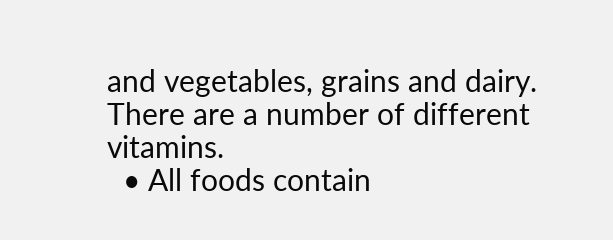and vegetables, grains and dairy. There are a number of different vitamins.
  • All foods contain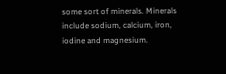some sort of minerals. Minerals include sodium, calcium, iron, iodine and magnesium.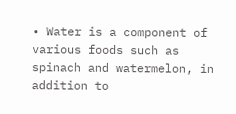• Water is a component of various foods such as spinach and watermelon, in addition to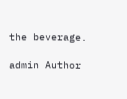the beverage.

admin Author